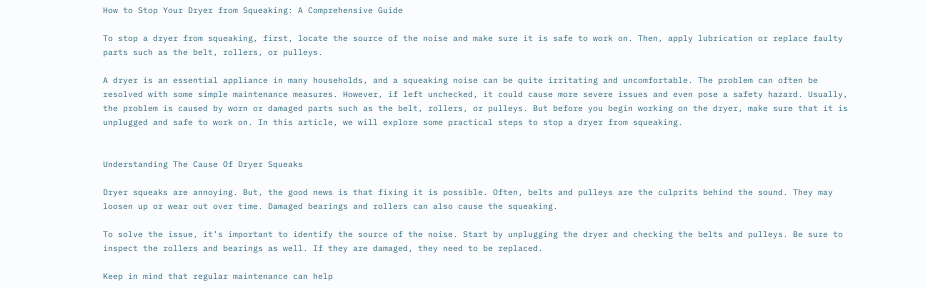How to Stop Your Dryer from Squeaking: A Comprehensive Guide

To stop a dryer from squeaking, first, locate the source of the noise and make sure it is safe to work on. Then, apply lubrication or replace faulty parts such as the belt, rollers, or pulleys.

A dryer is an essential appliance in many households, and a squeaking noise can be quite irritating and uncomfortable. The problem can often be resolved with some simple maintenance measures. However, if left unchecked, it could cause more severe issues and even pose a safety hazard. Usually, the problem is caused by worn or damaged parts such as the belt, rollers, or pulleys. But before you begin working on the dryer, make sure that it is unplugged and safe to work on. In this article, we will explore some practical steps to stop a dryer from squeaking.


Understanding The Cause Of Dryer Squeaks

Dryer squeaks are annoying. But, the good news is that fixing it is possible. Often, belts and pulleys are the culprits behind the sound. They may loosen up or wear out over time. Damaged bearings and rollers can also cause the squeaking.

To solve the issue, it’s important to identify the source of the noise. Start by unplugging the dryer and checking the belts and pulleys. Be sure to inspect the rollers and bearings as well. If they are damaged, they need to be replaced.

Keep in mind that regular maintenance can help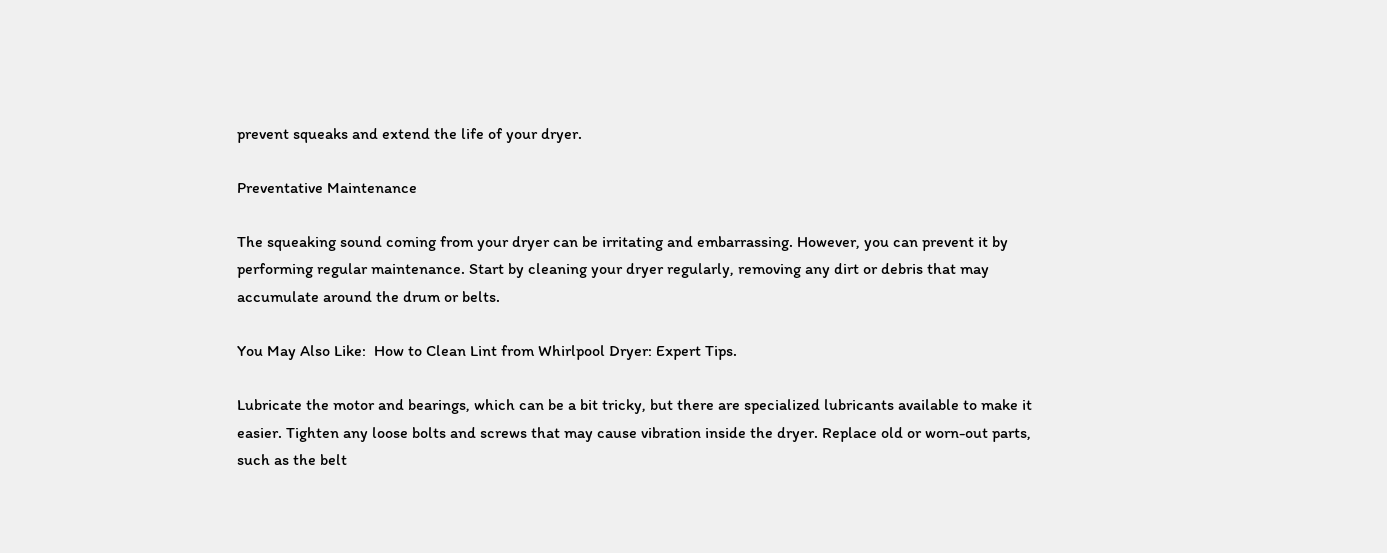prevent squeaks and extend the life of your dryer.

Preventative Maintenance

The squeaking sound coming from your dryer can be irritating and embarrassing. However, you can prevent it by performing regular maintenance. Start by cleaning your dryer regularly, removing any dirt or debris that may accumulate around the drum or belts.

You May Also Like:  How to Clean Lint from Whirlpool Dryer: Expert Tips.

Lubricate the motor and bearings, which can be a bit tricky, but there are specialized lubricants available to make it easier. Tighten any loose bolts and screws that may cause vibration inside the dryer. Replace old or worn-out parts, such as the belt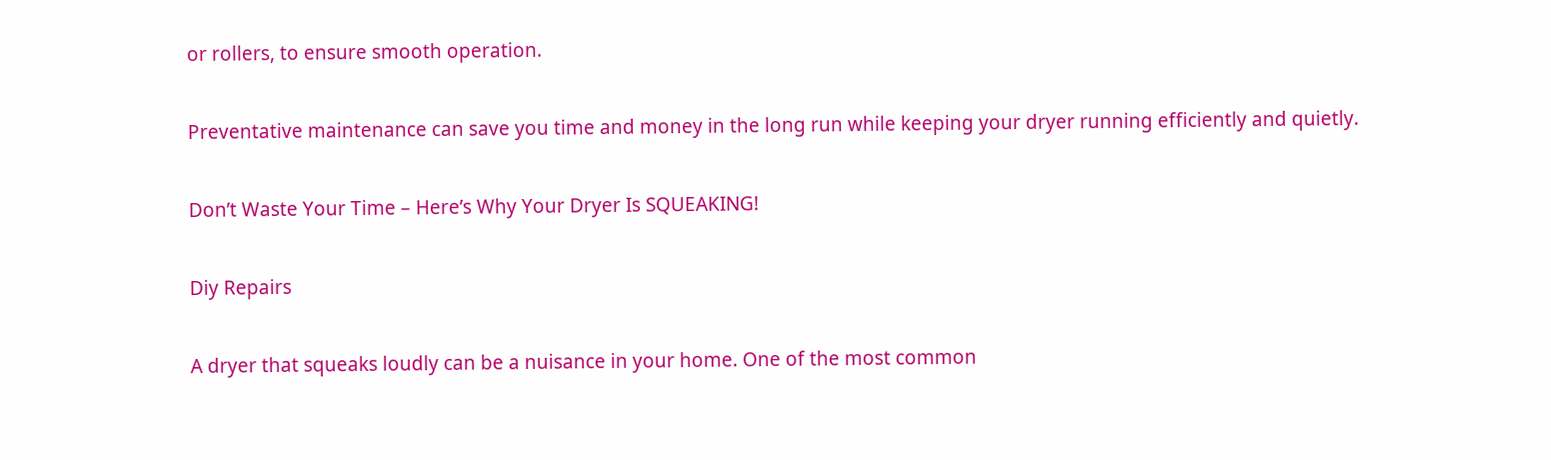or rollers, to ensure smooth operation.

Preventative maintenance can save you time and money in the long run while keeping your dryer running efficiently and quietly.

Don’t Waste Your Time – Here’s Why Your Dryer Is SQUEAKING!

Diy Repairs

A dryer that squeaks loudly can be a nuisance in your home. One of the most common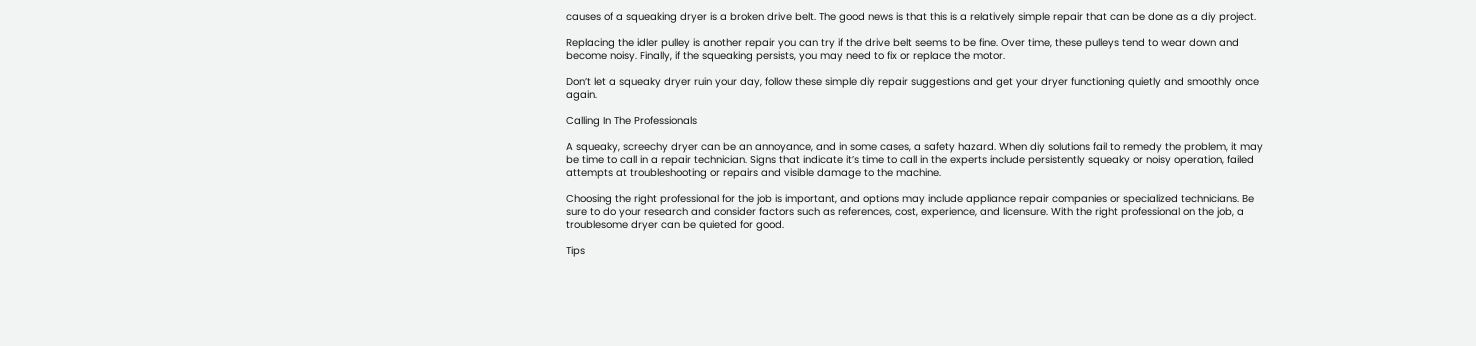causes of a squeaking dryer is a broken drive belt. The good news is that this is a relatively simple repair that can be done as a diy project.

Replacing the idler pulley is another repair you can try if the drive belt seems to be fine. Over time, these pulleys tend to wear down and become noisy. Finally, if the squeaking persists, you may need to fix or replace the motor.

Don’t let a squeaky dryer ruin your day, follow these simple diy repair suggestions and get your dryer functioning quietly and smoothly once again.

Calling In The Professionals

A squeaky, screechy dryer can be an annoyance, and in some cases, a safety hazard. When diy solutions fail to remedy the problem, it may be time to call in a repair technician. Signs that indicate it’s time to call in the experts include persistently squeaky or noisy operation, failed attempts at troubleshooting or repairs and visible damage to the machine.

Choosing the right professional for the job is important, and options may include appliance repair companies or specialized technicians. Be sure to do your research and consider factors such as references, cost, experience, and licensure. With the right professional on the job, a troublesome dryer can be quieted for good.

Tips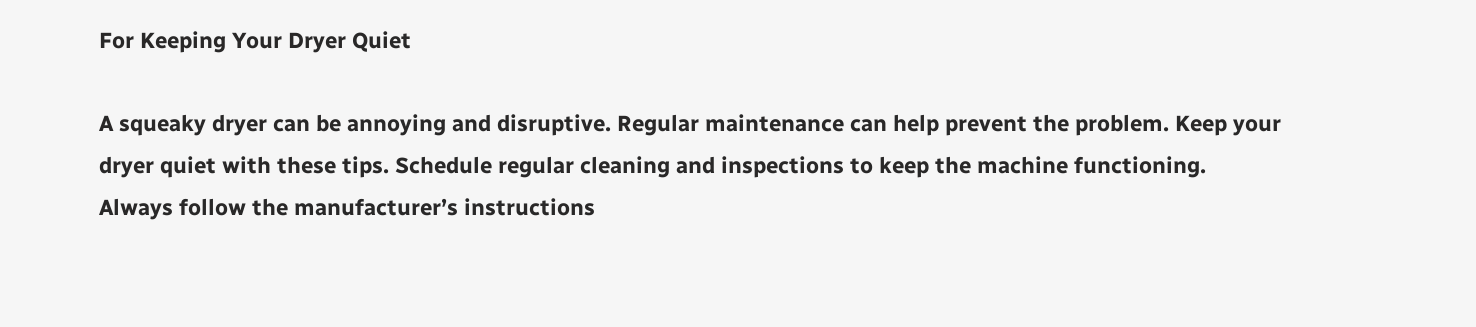For Keeping Your Dryer Quiet

A squeaky dryer can be annoying and disruptive. Regular maintenance can help prevent the problem. Keep your dryer quiet with these tips. Schedule regular cleaning and inspections to keep the machine functioning. Always follow the manufacturer’s instructions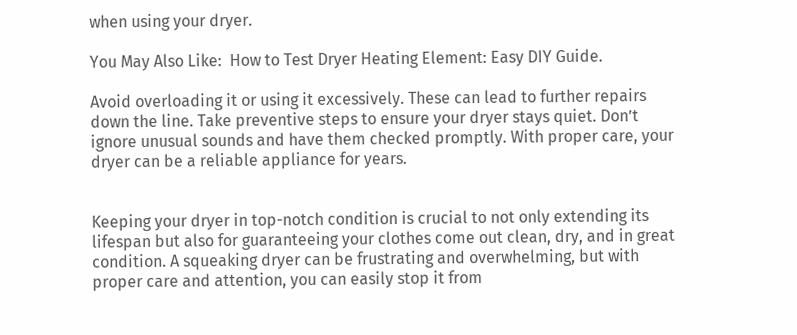when using your dryer.

You May Also Like:  How to Test Dryer Heating Element: Easy DIY Guide.

Avoid overloading it or using it excessively. These can lead to further repairs down the line. Take preventive steps to ensure your dryer stays quiet. Don’t ignore unusual sounds and have them checked promptly. With proper care, your dryer can be a reliable appliance for years.


Keeping your dryer in top-notch condition is crucial to not only extending its lifespan but also for guaranteeing your clothes come out clean, dry, and in great condition. A squeaking dryer can be frustrating and overwhelming, but with proper care and attention, you can easily stop it from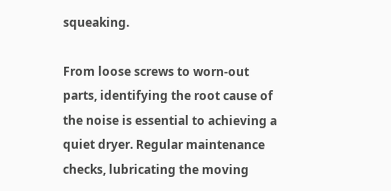squeaking.

From loose screws to worn-out parts, identifying the root cause of the noise is essential to achieving a quiet dryer. Regular maintenance checks, lubricating the moving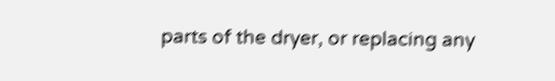parts of the dryer, or replacing any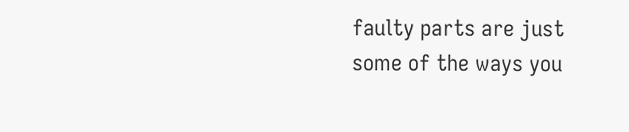faulty parts are just some of the ways you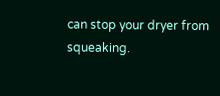can stop your dryer from squeaking.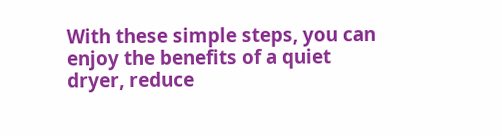With these simple steps, you can enjoy the benefits of a quiet dryer, reduce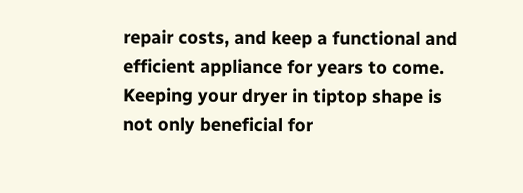repair costs, and keep a functional and efficient appliance for years to come. Keeping your dryer in tiptop shape is not only beneficial for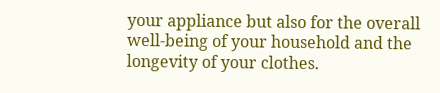your appliance but also for the overall well-being of your household and the longevity of your clothes.